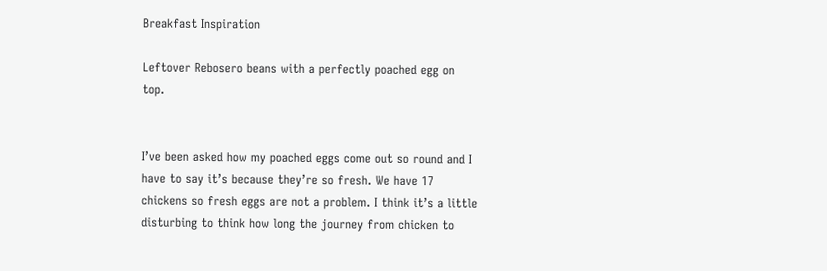Breakfast Inspiration

Leftover Rebosero beans with a perfectly poached egg on top.


I’ve been asked how my poached eggs come out so round and I have to say it’s because they’re so fresh. We have 17 chickens so fresh eggs are not a problem. I think it’s a little disturbing to think how long the journey from chicken to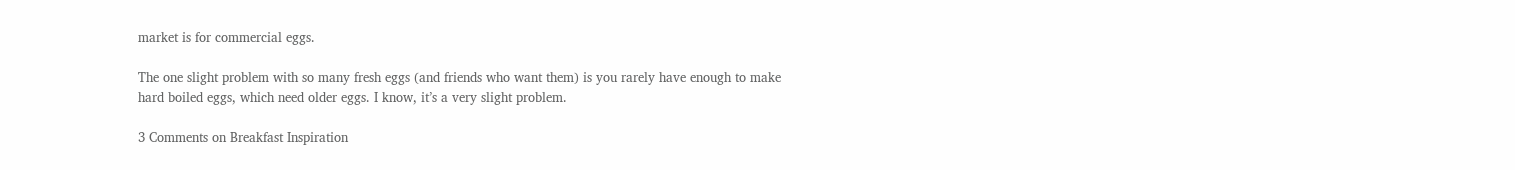market is for commercial eggs.

The one slight problem with so many fresh eggs (and friends who want them) is you rarely have enough to make hard boiled eggs, which need older eggs. I know, it’s a very slight problem.

3 Comments on Breakfast Inspiration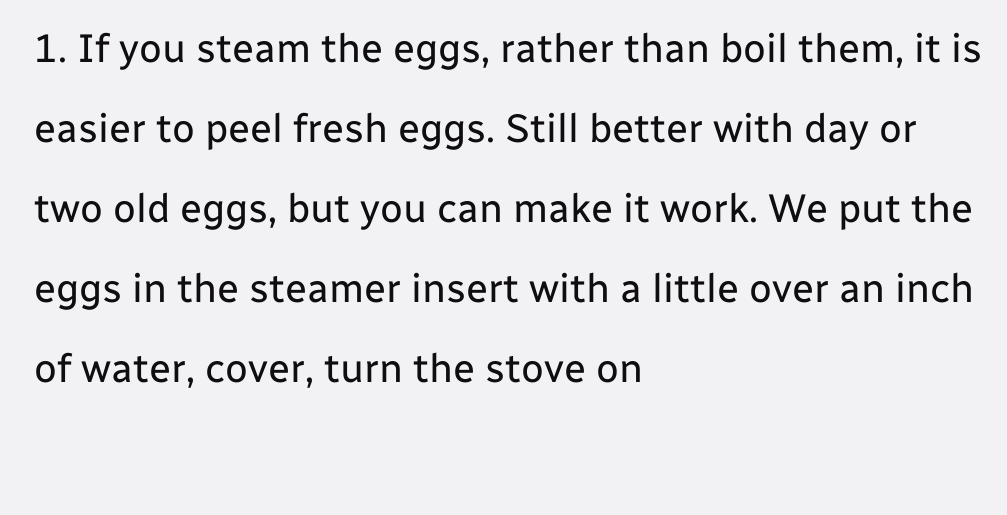1. If you steam the eggs, rather than boil them, it is easier to peel fresh eggs. Still better with day or two old eggs, but you can make it work. We put the eggs in the steamer insert with a little over an inch of water, cover, turn the stove on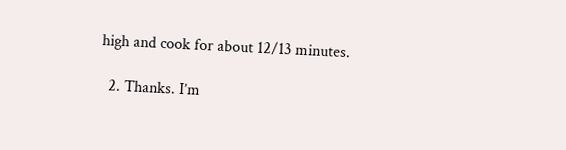high and cook for about 12/13 minutes.

  2. Thanks. I’m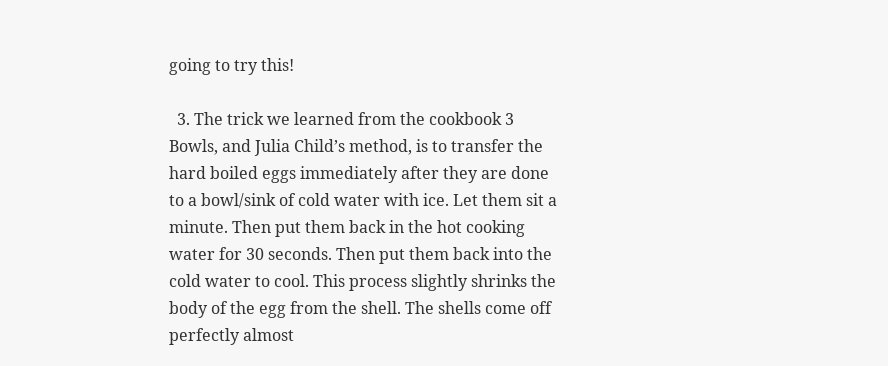going to try this!

  3. The trick we learned from the cookbook 3 Bowls, and Julia Child’s method, is to transfer the hard boiled eggs immediately after they are done to a bowl/sink of cold water with ice. Let them sit a minute. Then put them back in the hot cooking water for 30 seconds. Then put them back into the cold water to cool. This process slightly shrinks the body of the egg from the shell. The shells come off perfectly almost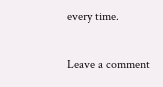every time.

Leave a comment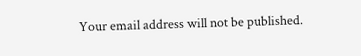Your email address will not be published.